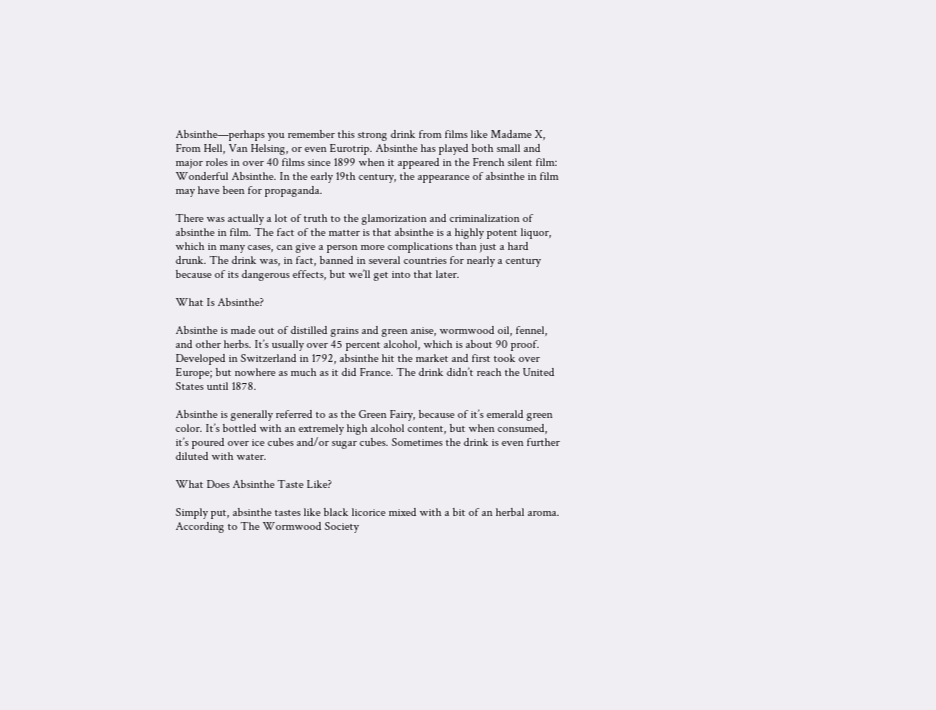Absinthe—perhaps you remember this strong drink from films like Madame X, From Hell, Van Helsing, or even Eurotrip. Absinthe has played both small and major roles in over 40 films since 1899 when it appeared in the French silent film: Wonderful Absinthe. In the early 19th century, the appearance of absinthe in film may have been for propaganda.

There was actually a lot of truth to the glamorization and criminalization of absinthe in film. The fact of the matter is that absinthe is a highly potent liquor, which in many cases, can give a person more complications than just a hard drunk. The drink was, in fact, banned in several countries for nearly a century because of its dangerous effects, but we’ll get into that later.

What Is Absinthe?

Absinthe is made out of distilled grains and green anise, wormwood oil, fennel, and other herbs. It’s usually over 45 percent alcohol, which is about 90 proof. Developed in Switzerland in 1792, absinthe hit the market and first took over Europe; but nowhere as much as it did France. The drink didn’t reach the United States until 1878.

Absinthe is generally referred to as the Green Fairy, because of it’s emerald green color. It’s bottled with an extremely high alcohol content, but when consumed, it’s poured over ice cubes and/or sugar cubes. Sometimes the drink is even further diluted with water.

What Does Absinthe Taste Like?

Simply put, absinthe tastes like black licorice mixed with a bit of an herbal aroma. According to The Wormwood Society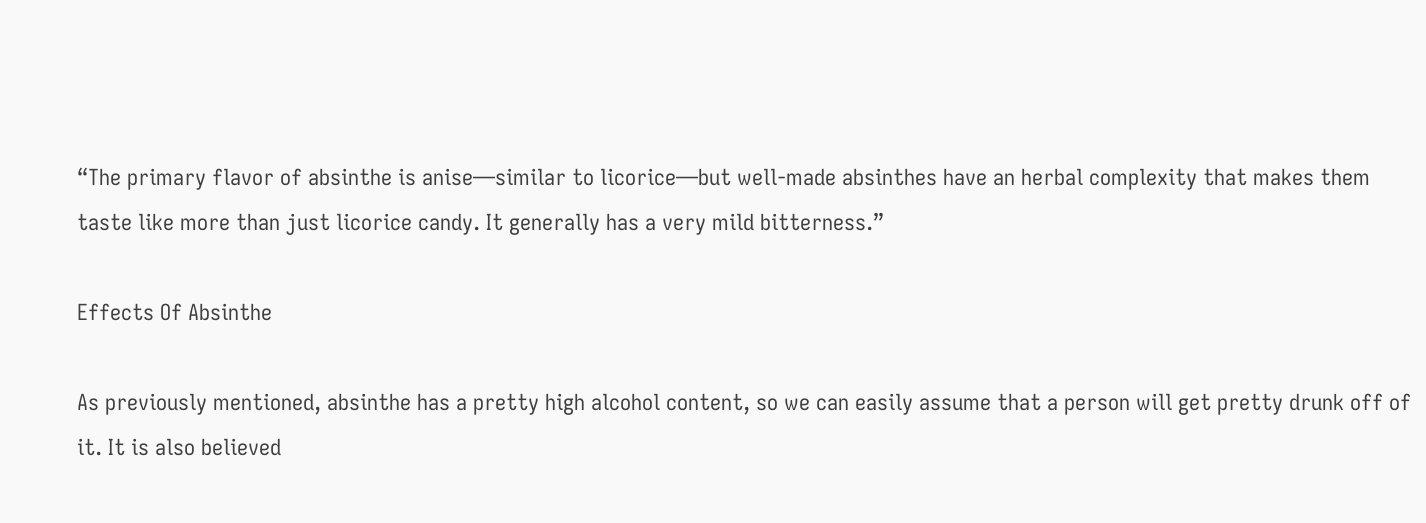“The primary flavor of absinthe is anise—similar to licorice—but well-made absinthes have an herbal complexity that makes them taste like more than just licorice candy. It generally has a very mild bitterness.”

Effects Of Absinthe

As previously mentioned, absinthe has a pretty high alcohol content, so we can easily assume that a person will get pretty drunk off of it. It is also believed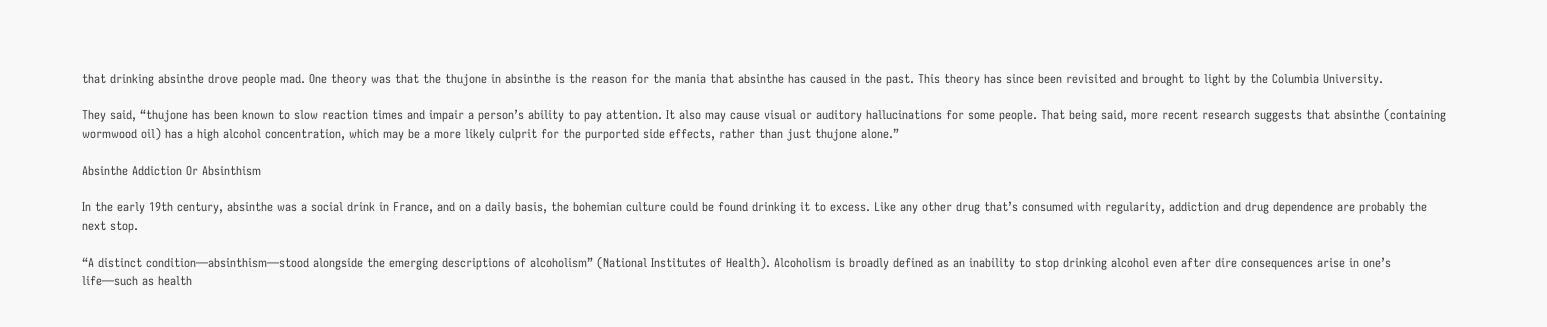that drinking absinthe drove people mad. One theory was that the thujone in absinthe is the reason for the mania that absinthe has caused in the past. This theory has since been revisited and brought to light by the Columbia University.

They said, “thujone has been known to slow reaction times and impair a person’s ability to pay attention. It also may cause visual or auditory hallucinations for some people. That being said, more recent research suggests that absinthe (containing wormwood oil) has a high alcohol concentration, which may be a more likely culprit for the purported side effects, rather than just thujone alone.”

Absinthe Addiction Or Absinthism

In the early 19th century, absinthe was a social drink in France, and on a daily basis, the bohemian culture could be found drinking it to excess. Like any other drug that’s consumed with regularity, addiction and drug dependence are probably the next stop.

“A distinct condition—absinthism—stood alongside the emerging descriptions of alcoholism” (National Institutes of Health). Alcoholism is broadly defined as an inability to stop drinking alcohol even after dire consequences arise in one’s life—such as health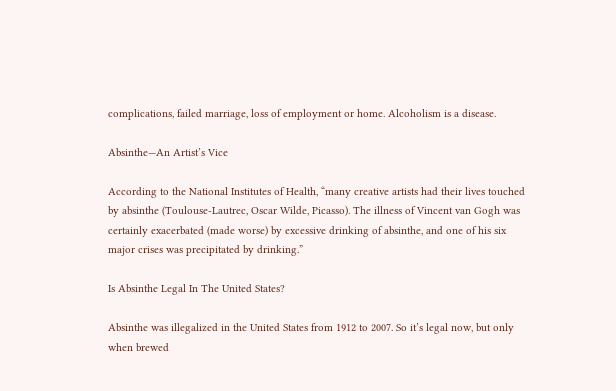complications, failed marriage, loss of employment or home. Alcoholism is a disease.

Absinthe—An Artist’s Vice

According to the National Institutes of Health, “many creative artists had their lives touched by absinthe (Toulouse-Lautrec, Oscar Wilde, Picasso). The illness of Vincent van Gogh was certainly exacerbated (made worse) by excessive drinking of absinthe, and one of his six major crises was precipitated by drinking.”

Is Absinthe Legal In The United States?

Absinthe was illegalized in the United States from 1912 to 2007. So it’s legal now, but only when brewed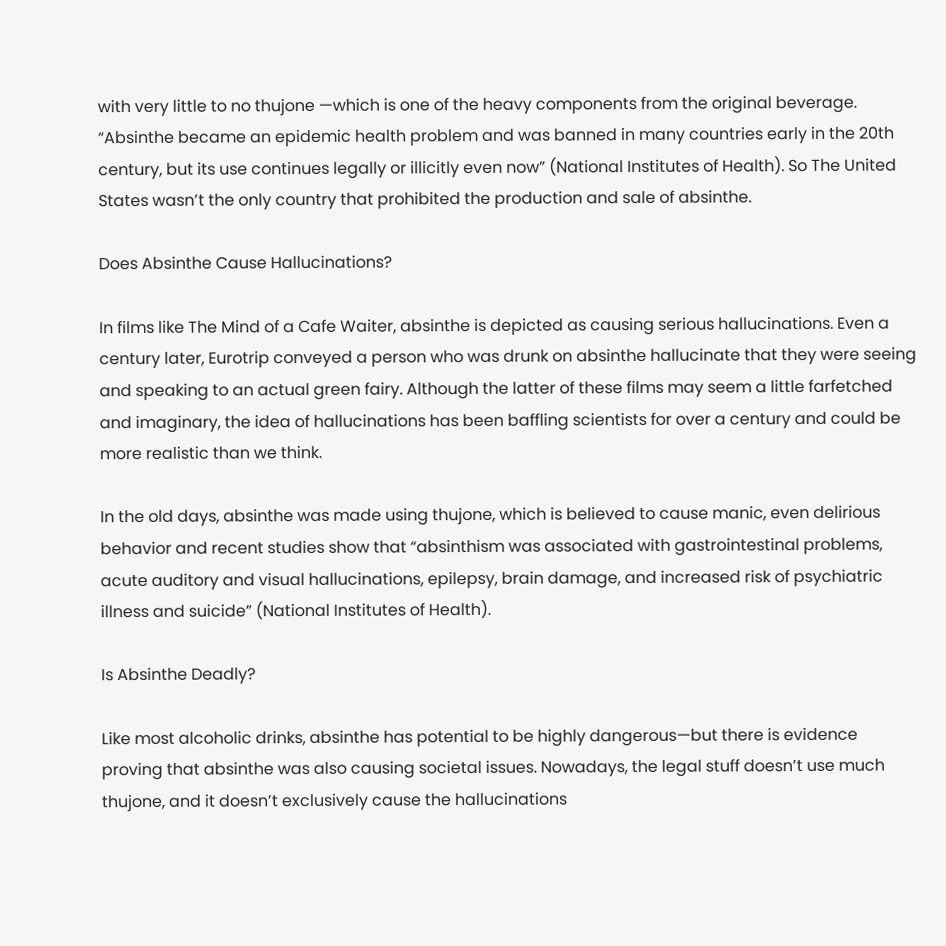with very little to no thujone —which is one of the heavy components from the original beverage. “Absinthe became an epidemic health problem and was banned in many countries early in the 20th century, but its use continues legally or illicitly even now” (National Institutes of Health). So The United States wasn’t the only country that prohibited the production and sale of absinthe.

Does Absinthe Cause Hallucinations?

In films like The Mind of a Cafe Waiter, absinthe is depicted as causing serious hallucinations. Even a century later, Eurotrip conveyed a person who was drunk on absinthe hallucinate that they were seeing and speaking to an actual green fairy. Although the latter of these films may seem a little farfetched and imaginary, the idea of hallucinations has been baffling scientists for over a century and could be more realistic than we think.

In the old days, absinthe was made using thujone, which is believed to cause manic, even delirious behavior and recent studies show that “absinthism was associated with gastrointestinal problems, acute auditory and visual hallucinations, epilepsy, brain damage, and increased risk of psychiatric illness and suicide” (National Institutes of Health).

Is Absinthe Deadly?

Like most alcoholic drinks, absinthe has potential to be highly dangerous—but there is evidence proving that absinthe was also causing societal issues. Nowadays, the legal stuff doesn’t use much thujone, and it doesn’t exclusively cause the hallucinations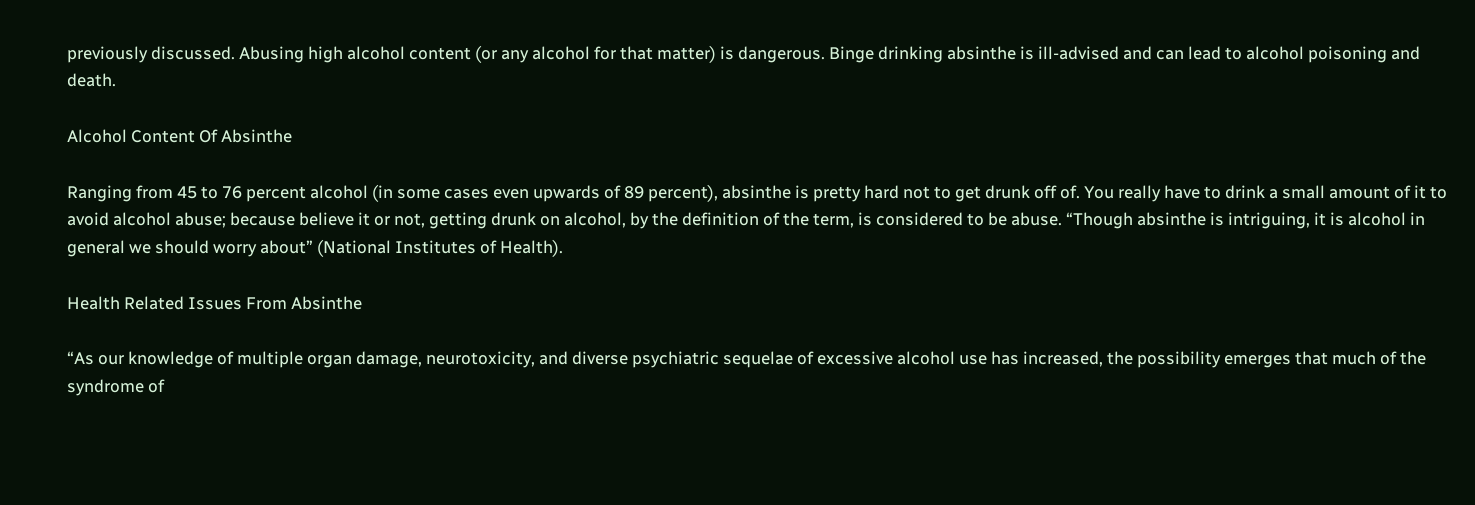previously discussed. Abusing high alcohol content (or any alcohol for that matter) is dangerous. Binge drinking absinthe is ill-advised and can lead to alcohol poisoning and death.

Alcohol Content Of Absinthe

Ranging from 45 to 76 percent alcohol (in some cases even upwards of 89 percent), absinthe is pretty hard not to get drunk off of. You really have to drink a small amount of it to avoid alcohol abuse; because believe it or not, getting drunk on alcohol, by the definition of the term, is considered to be abuse. “Though absinthe is intriguing, it is alcohol in general we should worry about” (National Institutes of Health).

Health Related Issues From Absinthe

“As our knowledge of multiple organ damage, neurotoxicity, and diverse psychiatric sequelae of excessive alcohol use has increased, the possibility emerges that much of the syndrome of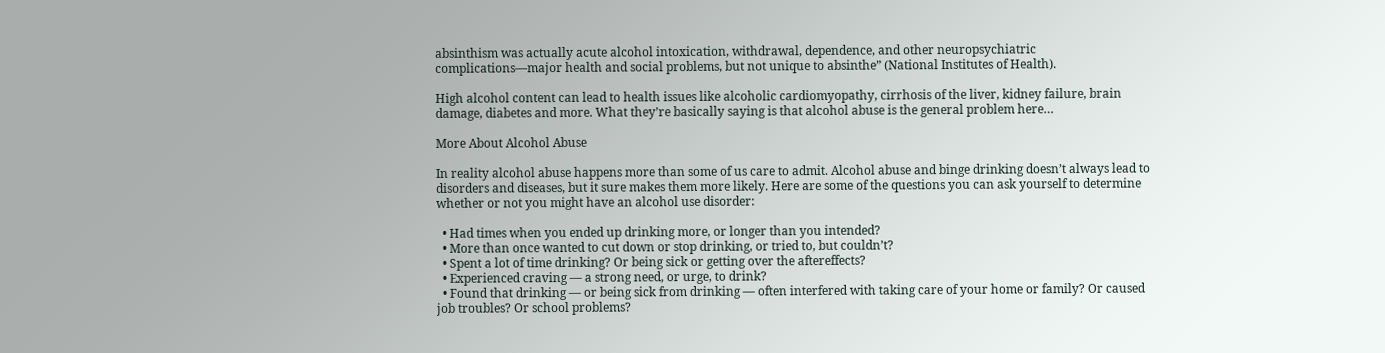absinthism was actually acute alcohol intoxication, withdrawal, dependence, and other neuropsychiatric complications—major health and social problems, but not unique to absinthe” (National Institutes of Health).

High alcohol content can lead to health issues like alcoholic cardiomyopathy, cirrhosis of the liver, kidney failure, brain damage, diabetes and more. What they’re basically saying is that alcohol abuse is the general problem here…

More About Alcohol Abuse

In reality alcohol abuse happens more than some of us care to admit. Alcohol abuse and binge drinking doesn’t always lead to disorders and diseases, but it sure makes them more likely. Here are some of the questions you can ask yourself to determine whether or not you might have an alcohol use disorder:

  • Had times when you ended up drinking more, or longer than you intended?
  • More than once wanted to cut down or stop drinking, or tried to, but couldn’t?
  • Spent a lot of time drinking? Or being sick or getting over the aftereffects?
  • Experienced craving — a strong need, or urge, to drink?
  • Found that drinking — or being sick from drinking — often interfered with taking care of your home or family? Or caused job troubles? Or school problems?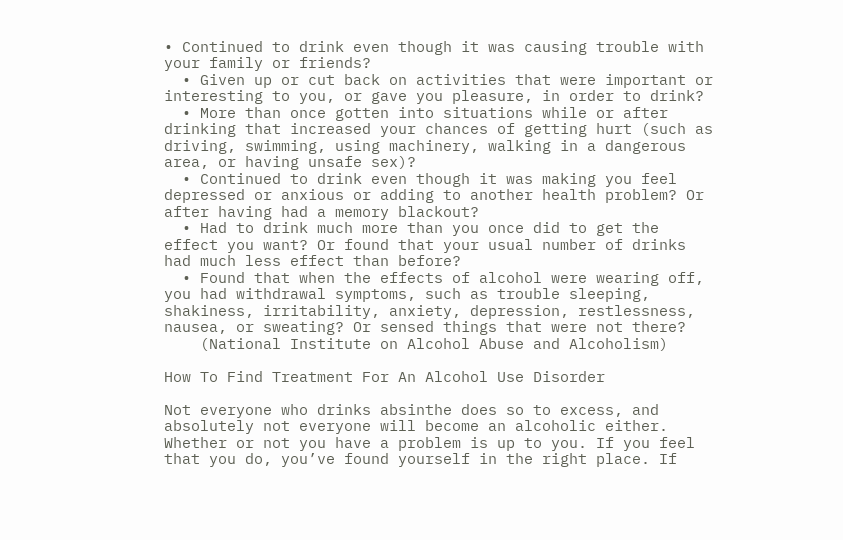• Continued to drink even though it was causing trouble with your family or friends?
  • Given up or cut back on activities that were important or interesting to you, or gave you pleasure, in order to drink?
  • More than once gotten into situations while or after drinking that increased your chances of getting hurt (such as driving, swimming, using machinery, walking in a dangerous area, or having unsafe sex)?
  • Continued to drink even though it was making you feel depressed or anxious or adding to another health problem? Or after having had a memory blackout?
  • Had to drink much more than you once did to get the effect you want? Or found that your usual number of drinks had much less effect than before?
  • Found that when the effects of alcohol were wearing off, you had withdrawal symptoms, such as trouble sleeping, shakiness, irritability, anxiety, depression, restlessness, nausea, or sweating? Or sensed things that were not there?
    (National Institute on Alcohol Abuse and Alcoholism)

How To Find Treatment For An Alcohol Use Disorder

Not everyone who drinks absinthe does so to excess, and absolutely not everyone will become an alcoholic either. Whether or not you have a problem is up to you. If you feel that you do, you’ve found yourself in the right place. If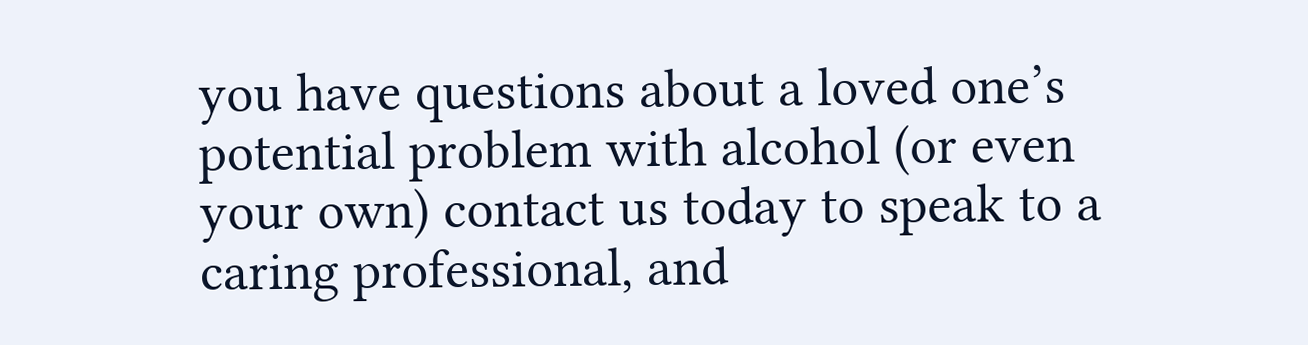you have questions about a loved one’s potential problem with alcohol (or even your own) contact us today to speak to a caring professional, and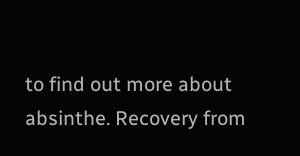to find out more about absinthe. Recovery from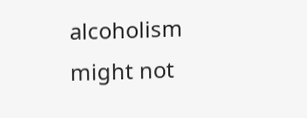alcoholism might not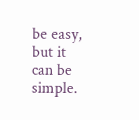be easy, but it can be simple.